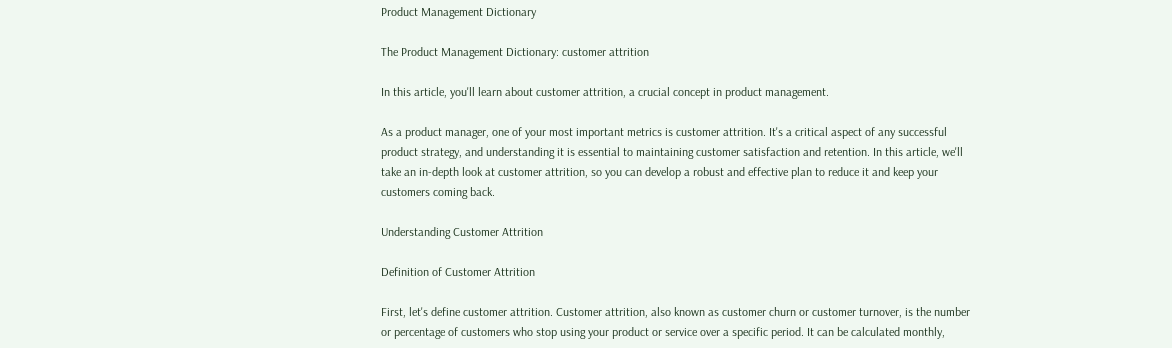Product Management Dictionary

The Product Management Dictionary: customer attrition

In this article, you'll learn about customer attrition, a crucial concept in product management.

As a product manager, one of your most important metrics is customer attrition. It's a critical aspect of any successful product strategy, and understanding it is essential to maintaining customer satisfaction and retention. In this article, we'll take an in-depth look at customer attrition, so you can develop a robust and effective plan to reduce it and keep your customers coming back.

Understanding Customer Attrition

Definition of Customer Attrition

First, let's define customer attrition. Customer attrition, also known as customer churn or customer turnover, is the number or percentage of customers who stop using your product or service over a specific period. It can be calculated monthly,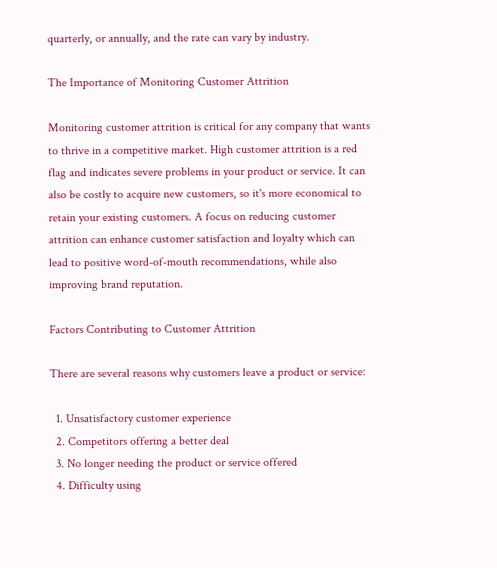quarterly, or annually, and the rate can vary by industry.

The Importance of Monitoring Customer Attrition

Monitoring customer attrition is critical for any company that wants to thrive in a competitive market. High customer attrition is a red flag and indicates severe problems in your product or service. It can also be costly to acquire new customers, so it's more economical to retain your existing customers. A focus on reducing customer attrition can enhance customer satisfaction and loyalty which can lead to positive word-of-mouth recommendations, while also improving brand reputation.

Factors Contributing to Customer Attrition

There are several reasons why customers leave a product or service:

  1. Unsatisfactory customer experience
  2. Competitors offering a better deal
  3. No longer needing the product or service offered
  4. Difficulty using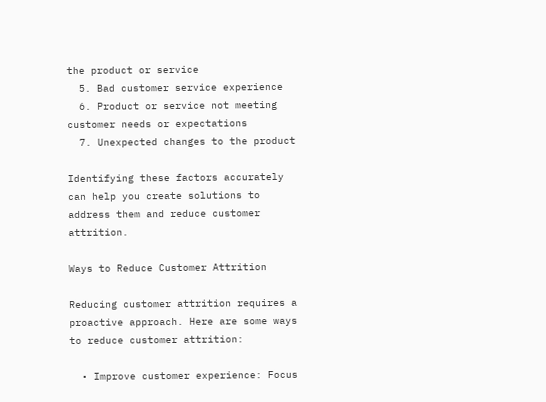the product or service
  5. Bad customer service experience
  6. Product or service not meeting customer needs or expectations
  7. Unexpected changes to the product

Identifying these factors accurately can help you create solutions to address them and reduce customer attrition.

Ways to Reduce Customer Attrition

Reducing customer attrition requires a proactive approach. Here are some ways to reduce customer attrition:

  • Improve customer experience: Focus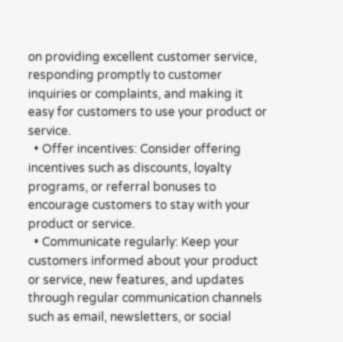on providing excellent customer service, responding promptly to customer inquiries or complaints, and making it easy for customers to use your product or service.
  • Offer incentives: Consider offering incentives such as discounts, loyalty programs, or referral bonuses to encourage customers to stay with your product or service.
  • Communicate regularly: Keep your customers informed about your product or service, new features, and updates through regular communication channels such as email, newsletters, or social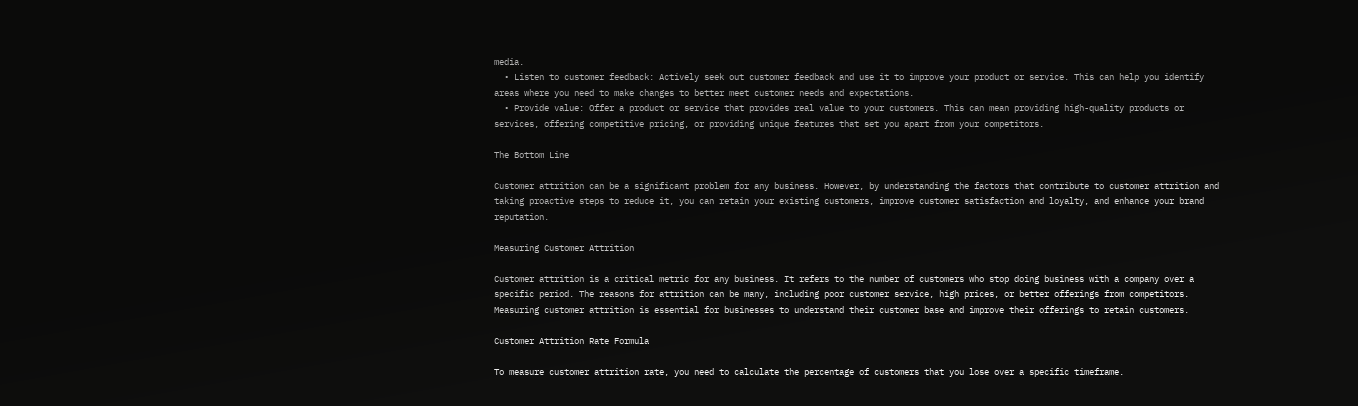media.
  • Listen to customer feedback: Actively seek out customer feedback and use it to improve your product or service. This can help you identify areas where you need to make changes to better meet customer needs and expectations.
  • Provide value: Offer a product or service that provides real value to your customers. This can mean providing high-quality products or services, offering competitive pricing, or providing unique features that set you apart from your competitors.

The Bottom Line

Customer attrition can be a significant problem for any business. However, by understanding the factors that contribute to customer attrition and taking proactive steps to reduce it, you can retain your existing customers, improve customer satisfaction and loyalty, and enhance your brand reputation.

Measuring Customer Attrition

Customer attrition is a critical metric for any business. It refers to the number of customers who stop doing business with a company over a specific period. The reasons for attrition can be many, including poor customer service, high prices, or better offerings from competitors. Measuring customer attrition is essential for businesses to understand their customer base and improve their offerings to retain customers.

Customer Attrition Rate Formula

To measure customer attrition rate, you need to calculate the percentage of customers that you lose over a specific timeframe.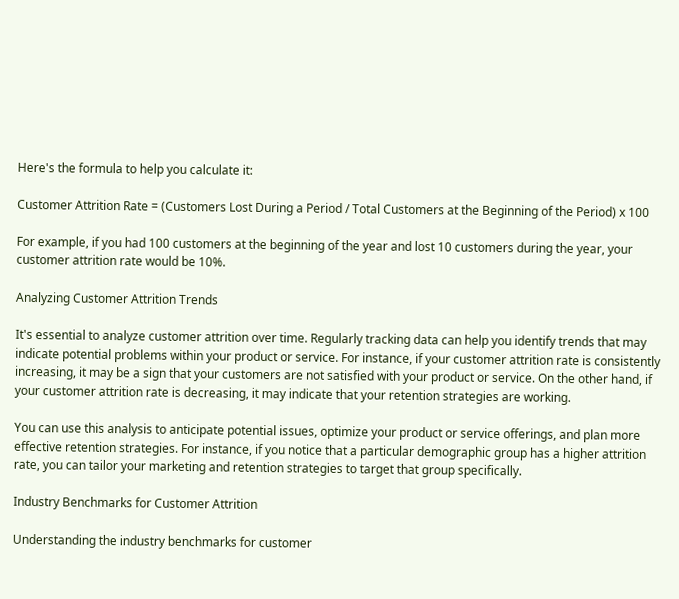Here's the formula to help you calculate it:

Customer Attrition Rate = (Customers Lost During a Period / Total Customers at the Beginning of the Period) x 100

For example, if you had 100 customers at the beginning of the year and lost 10 customers during the year, your customer attrition rate would be 10%.

Analyzing Customer Attrition Trends

It's essential to analyze customer attrition over time. Regularly tracking data can help you identify trends that may indicate potential problems within your product or service. For instance, if your customer attrition rate is consistently increasing, it may be a sign that your customers are not satisfied with your product or service. On the other hand, if your customer attrition rate is decreasing, it may indicate that your retention strategies are working.

You can use this analysis to anticipate potential issues, optimize your product or service offerings, and plan more effective retention strategies. For instance, if you notice that a particular demographic group has a higher attrition rate, you can tailor your marketing and retention strategies to target that group specifically.

Industry Benchmarks for Customer Attrition

Understanding the industry benchmarks for customer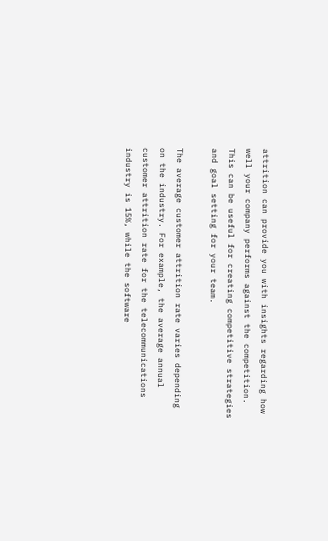attrition can provide you with insights regarding how well your company performs against the competition. This can be useful for creating competitive strategies and goal setting for your team.

The average customer attrition rate varies depending on the industry. For example, the average annual customer attrition rate for the telecommunications industry is 15%, while the software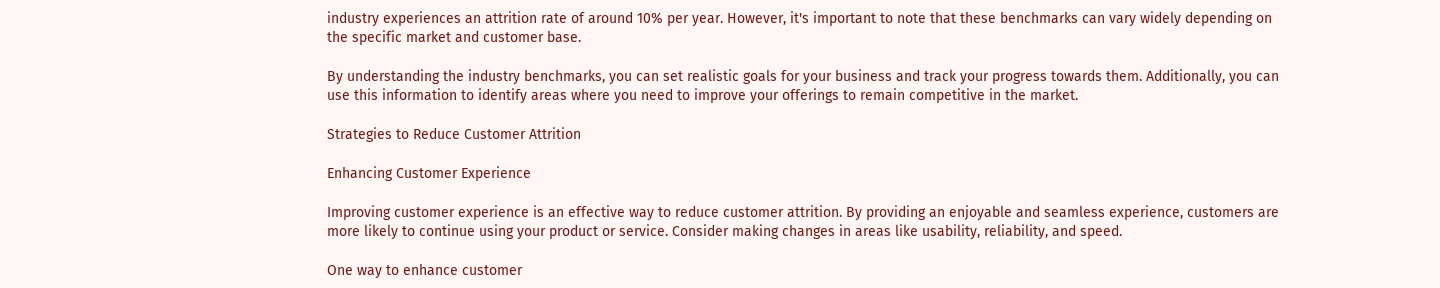industry experiences an attrition rate of around 10% per year. However, it's important to note that these benchmarks can vary widely depending on the specific market and customer base.

By understanding the industry benchmarks, you can set realistic goals for your business and track your progress towards them. Additionally, you can use this information to identify areas where you need to improve your offerings to remain competitive in the market.

Strategies to Reduce Customer Attrition

Enhancing Customer Experience

Improving customer experience is an effective way to reduce customer attrition. By providing an enjoyable and seamless experience, customers are more likely to continue using your product or service. Consider making changes in areas like usability, reliability, and speed.

One way to enhance customer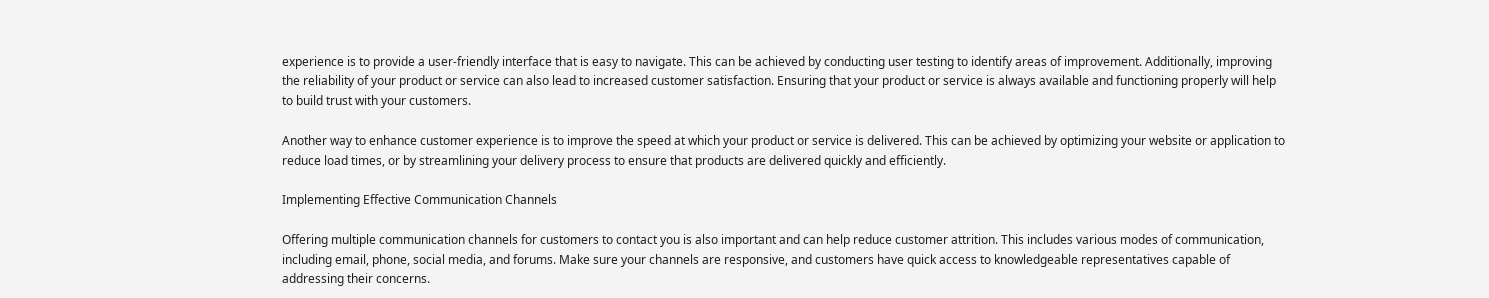experience is to provide a user-friendly interface that is easy to navigate. This can be achieved by conducting user testing to identify areas of improvement. Additionally, improving the reliability of your product or service can also lead to increased customer satisfaction. Ensuring that your product or service is always available and functioning properly will help to build trust with your customers.

Another way to enhance customer experience is to improve the speed at which your product or service is delivered. This can be achieved by optimizing your website or application to reduce load times, or by streamlining your delivery process to ensure that products are delivered quickly and efficiently.

Implementing Effective Communication Channels

Offering multiple communication channels for customers to contact you is also important and can help reduce customer attrition. This includes various modes of communication, including email, phone, social media, and forums. Make sure your channels are responsive, and customers have quick access to knowledgeable representatives capable of addressing their concerns.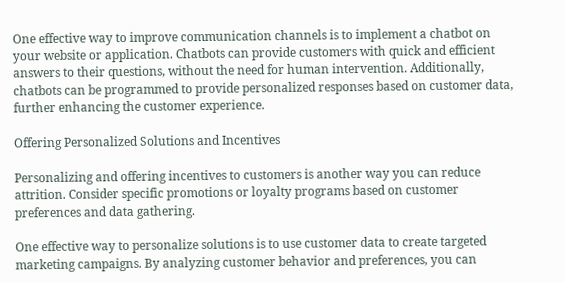One effective way to improve communication channels is to implement a chatbot on your website or application. Chatbots can provide customers with quick and efficient answers to their questions, without the need for human intervention. Additionally, chatbots can be programmed to provide personalized responses based on customer data, further enhancing the customer experience.

Offering Personalized Solutions and Incentives

Personalizing and offering incentives to customers is another way you can reduce attrition. Consider specific promotions or loyalty programs based on customer preferences and data gathering.

One effective way to personalize solutions is to use customer data to create targeted marketing campaigns. By analyzing customer behavior and preferences, you can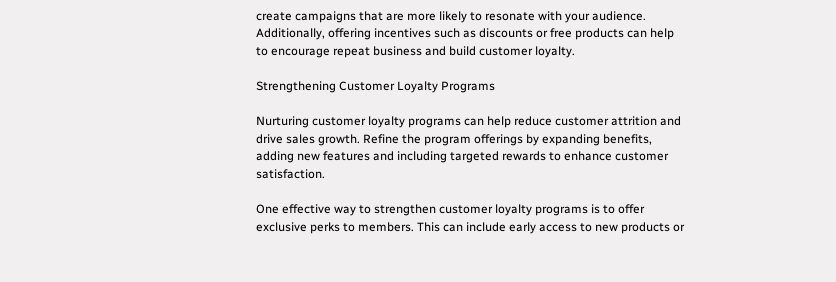create campaigns that are more likely to resonate with your audience. Additionally, offering incentives such as discounts or free products can help to encourage repeat business and build customer loyalty.

Strengthening Customer Loyalty Programs

Nurturing customer loyalty programs can help reduce customer attrition and drive sales growth. Refine the program offerings by expanding benefits, adding new features and including targeted rewards to enhance customer satisfaction.

One effective way to strengthen customer loyalty programs is to offer exclusive perks to members. This can include early access to new products or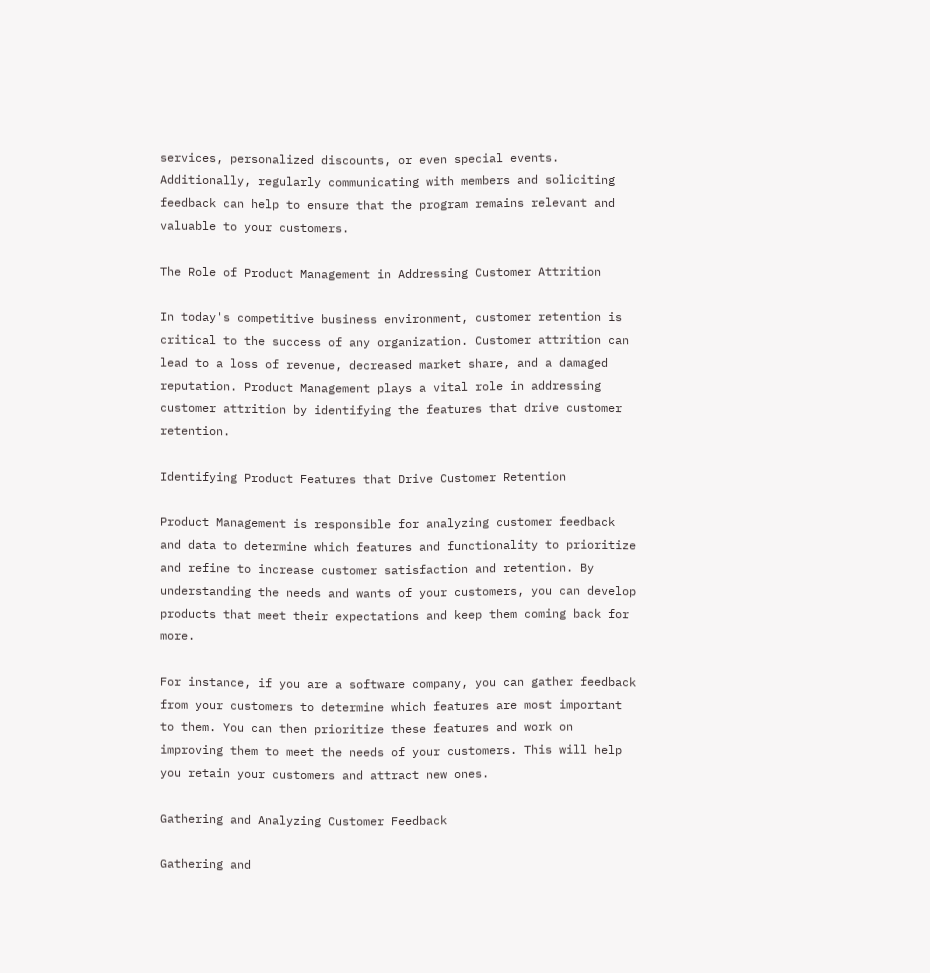services, personalized discounts, or even special events. Additionally, regularly communicating with members and soliciting feedback can help to ensure that the program remains relevant and valuable to your customers.

The Role of Product Management in Addressing Customer Attrition

In today's competitive business environment, customer retention is critical to the success of any organization. Customer attrition can lead to a loss of revenue, decreased market share, and a damaged reputation. Product Management plays a vital role in addressing customer attrition by identifying the features that drive customer retention.

Identifying Product Features that Drive Customer Retention

Product Management is responsible for analyzing customer feedback and data to determine which features and functionality to prioritize and refine to increase customer satisfaction and retention. By understanding the needs and wants of your customers, you can develop products that meet their expectations and keep them coming back for more.

For instance, if you are a software company, you can gather feedback from your customers to determine which features are most important to them. You can then prioritize these features and work on improving them to meet the needs of your customers. This will help you retain your customers and attract new ones.

Gathering and Analyzing Customer Feedback

Gathering and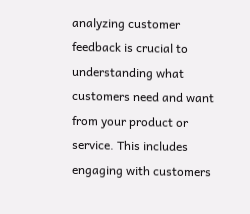analyzing customer feedback is crucial to understanding what customers need and want from your product or service. This includes engaging with customers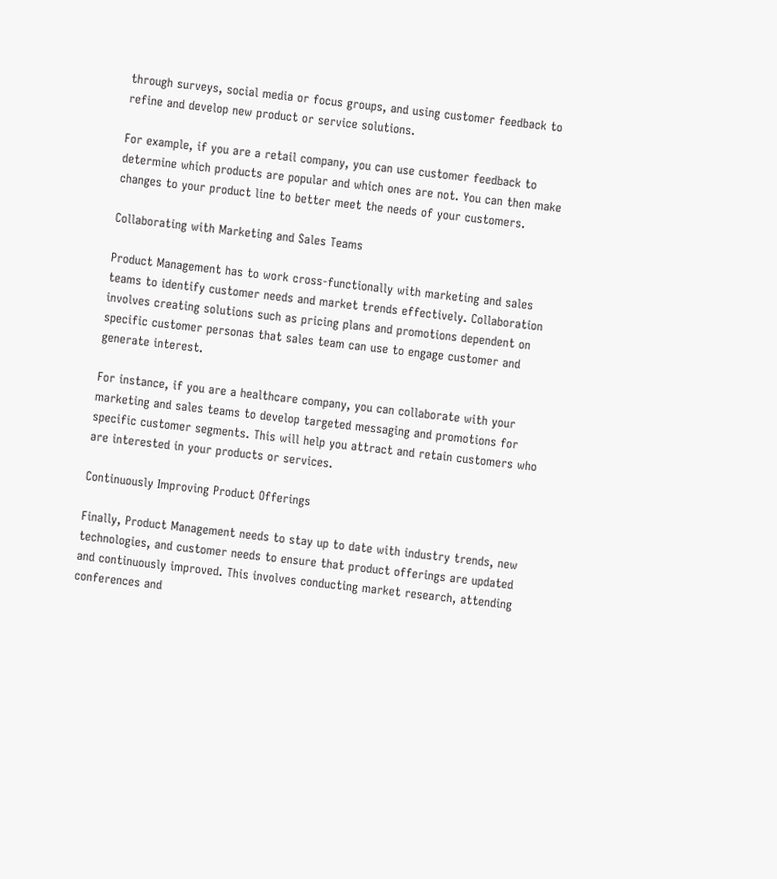through surveys, social media or focus groups, and using customer feedback to refine and develop new product or service solutions.

For example, if you are a retail company, you can use customer feedback to determine which products are popular and which ones are not. You can then make changes to your product line to better meet the needs of your customers.

Collaborating with Marketing and Sales Teams

Product Management has to work cross-functionally with marketing and sales teams to identify customer needs and market trends effectively. Collaboration involves creating solutions such as pricing plans and promotions dependent on specific customer personas that sales team can use to engage customer and generate interest.

For instance, if you are a healthcare company, you can collaborate with your marketing and sales teams to develop targeted messaging and promotions for specific customer segments. This will help you attract and retain customers who are interested in your products or services.

Continuously Improving Product Offerings

Finally, Product Management needs to stay up to date with industry trends, new technologies, and customer needs to ensure that product offerings are updated and continuously improved. This involves conducting market research, attending conferences and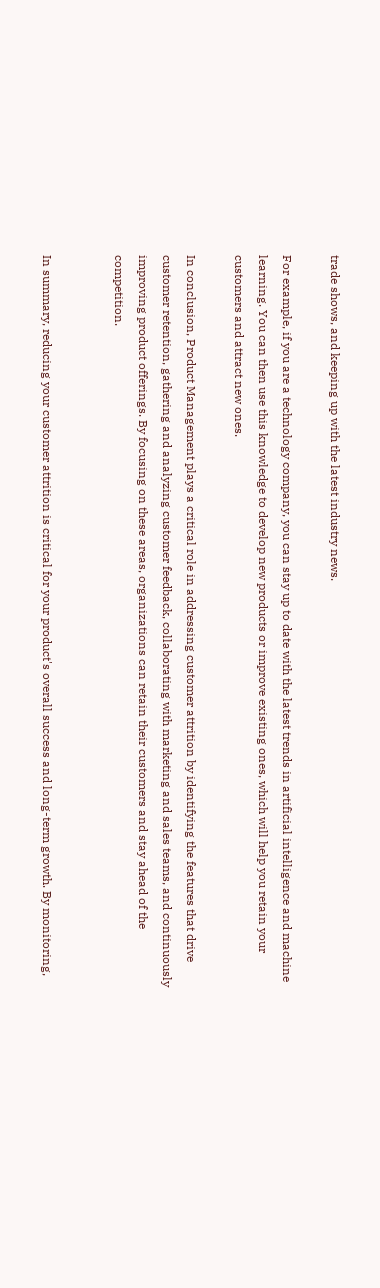trade shows, and keeping up with the latest industry news.

For example, if you are a technology company, you can stay up to date with the latest trends in artificial intelligence and machine learning. You can then use this knowledge to develop new products or improve existing ones, which will help you retain your customers and attract new ones.

In conclusion, Product Management plays a critical role in addressing customer attrition by identifying the features that drive customer retention, gathering and analyzing customer feedback, collaborating with marketing and sales teams, and continuously improving product offerings. By focusing on these areas, organizations can retain their customers and stay ahead of the competition.


In summary, reducing your customer attrition is critical for your product's overall success and long-term growth. By monitoring,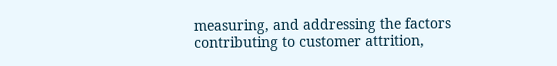measuring, and addressing the factors contributing to customer attrition,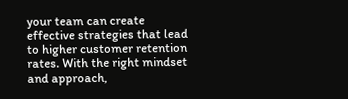your team can create effective strategies that lead to higher customer retention rates. With the right mindset and approach,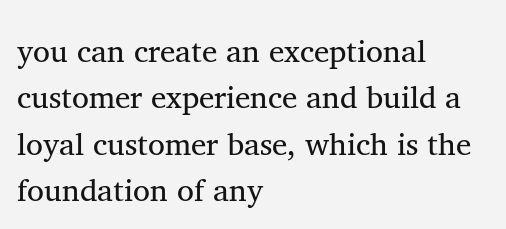you can create an exceptional customer experience and build a loyal customer base, which is the foundation of any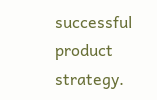successful product strategy.